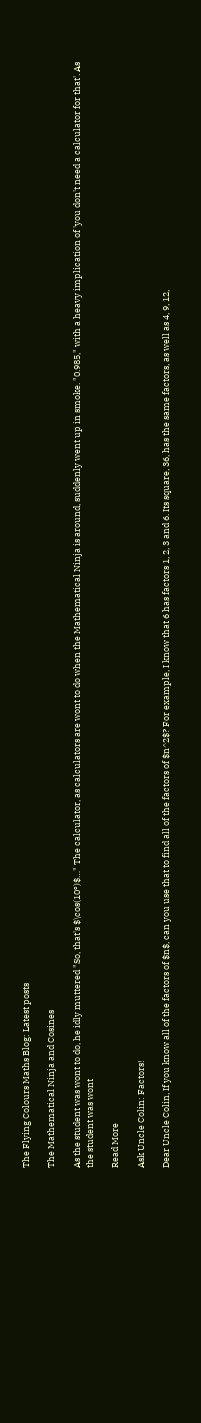The Flying Colours Maths Blog: Latest posts

The Mathematical Ninja and Cosines

As the student was wont to do, he idly muttered "So, that's $\cos(10º)$…" The calculator, as calculators are wont to do when the Mathematical Ninja is around, suddenly went up in smoke. "0.985," with a heavy implication of 'you don't need a calculator for that'. As the student was wont

Read More

Ask Uncle Colin: Factors!

Dear Uncle Colin, If you know all of the factors of $n$, can you use that to find all of the factors of $n^2$? For example, I know that 6 has factors 1, 2, 3 and 6. Its square, 36, has the same factors, as well as 4, 9, 12,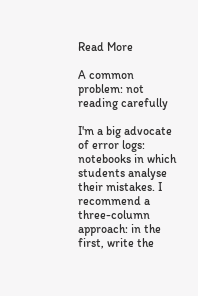Read More

A common problem: not reading carefully

I'm a big advocate of error logs: notebooks in which students analyse their mistakes. I recommend a three-column approach: in the first, write the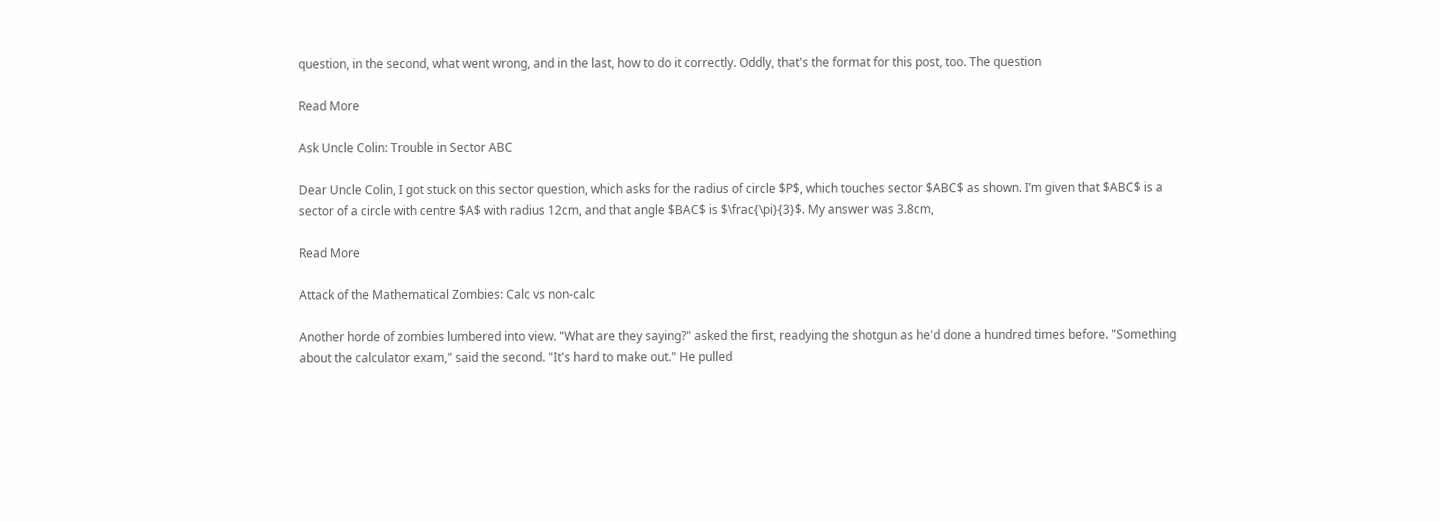question, in the second, what went wrong, and in the last, how to do it correctly. Oddly, that's the format for this post, too. The question

Read More

Ask Uncle Colin: Trouble in Sector ABC

Dear Uncle Colin, I got stuck on this sector question, which asks for the radius of circle $P$, which touches sector $ABC$ as shown. I’m given that $ABC$ is a sector of a circle with centre $A$ with radius 12cm, and that angle $BAC$ is $\frac{\pi}{3}$. My answer was 3.8cm,

Read More

Attack of the Mathematical Zombies: Calc vs non-calc

Another horde of zombies lumbered into view. "What are they saying?" asked the first, readying the shotgun as he'd done a hundred times before. "Something about the calculator exam," said the second. "It's hard to make out." He pulled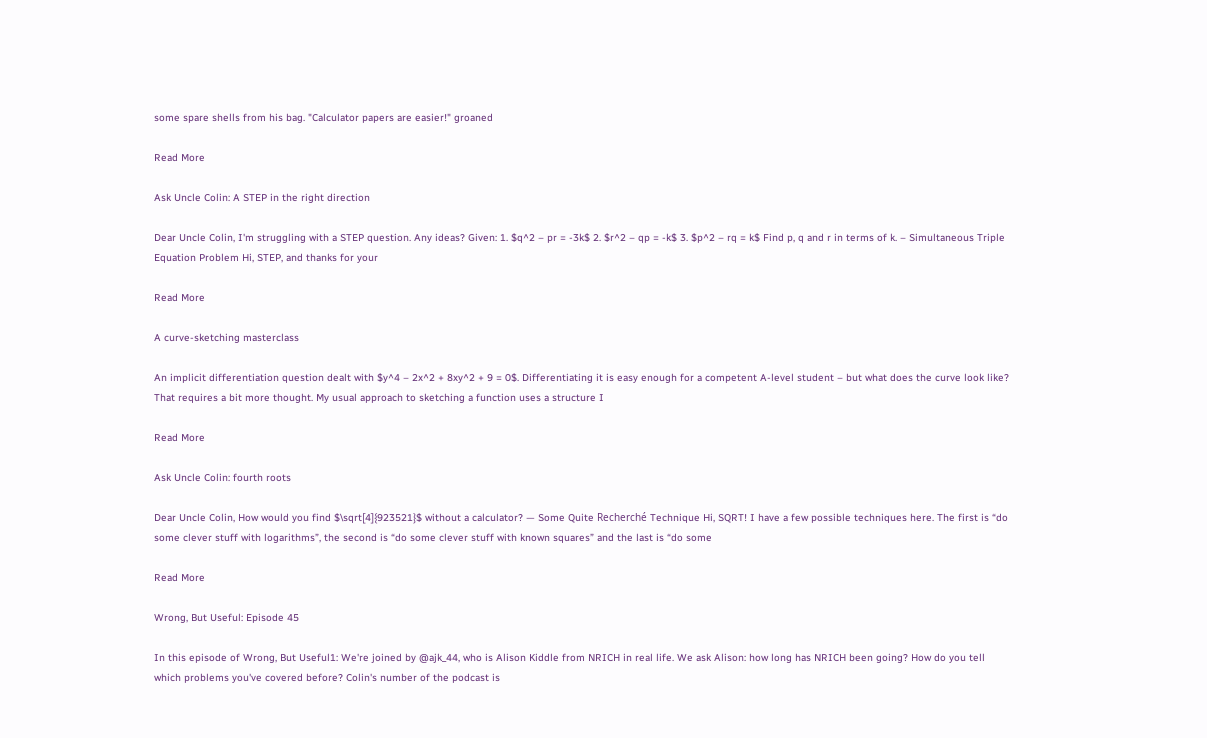some spare shells from his bag. "Calculator papers are easier!" groaned

Read More

Ask Uncle Colin: A STEP in the right direction

Dear Uncle Colin, I'm struggling with a STEP question. Any ideas? Given: 1. $q^2 – pr = -3k$ 2. $r^2 – qp = -k$ 3. $p^2 – rq = k$ Find p, q and r in terms of k. – Simultaneous Triple Equation Problem Hi, STEP, and thanks for your

Read More

A curve-sketching masterclass

An implicit differentiation question dealt with $y^4 – 2x^2 + 8xy^2 + 9 = 0$. Differentiating it is easy enough for a competent A-level student – but what does the curve look like? That requires a bit more thought. My usual approach to sketching a function uses a structure I

Read More

Ask Uncle Colin: fourth roots

Dear Uncle Colin, How would you find $\sqrt[4]{923521}$ without a calculator? — Some Quite Recherché Technique Hi, SQRT! I have a few possible techniques here. The first is “do some clever stuff with logarithms”, the second is “do some clever stuff with known squares” and the last is “do some

Read More

Wrong, But Useful: Episode 45

In this episode of Wrong, But Useful1: We're joined by @ajk_44, who is Alison Kiddle from NRICH in real life. We ask Alison: how long has NRICH been going? How do you tell which problems you've covered before? Colin's number of the podcast is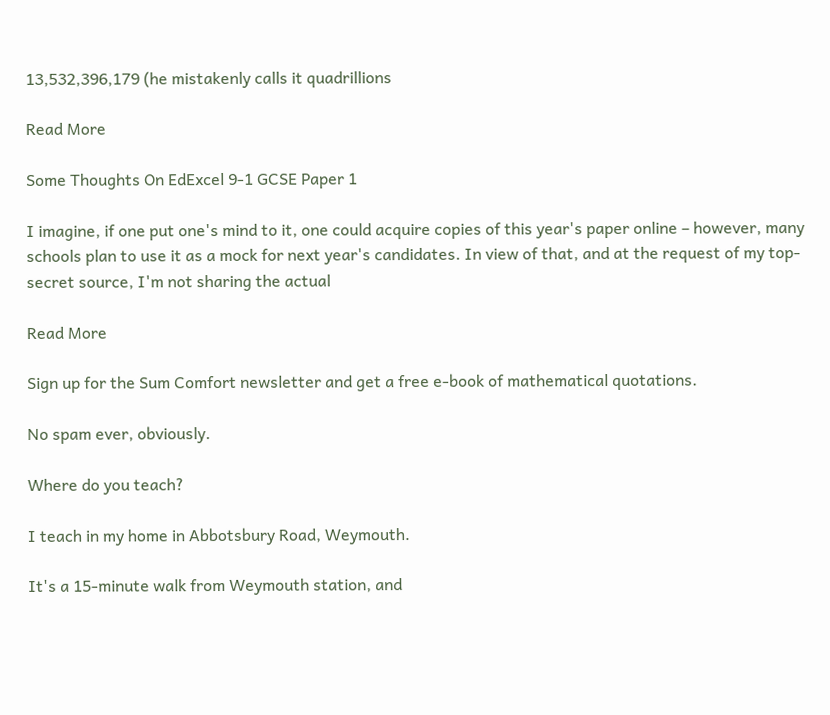13,532,396,179 (he mistakenly calls it quadrillions

Read More

Some Thoughts On EdExcel 9-1 GCSE Paper 1

I imagine, if one put one's mind to it, one could acquire copies of this year's paper online – however, many schools plan to use it as a mock for next year's candidates. In view of that, and at the request of my top-secret source, I'm not sharing the actual

Read More

Sign up for the Sum Comfort newsletter and get a free e-book of mathematical quotations.

No spam ever, obviously.

Where do you teach?

I teach in my home in Abbotsbury Road, Weymouth.

It's a 15-minute walk from Weymouth station, and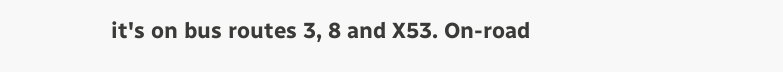it's on bus routes 3, 8 and X53. On-road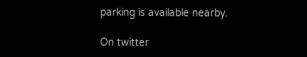parking is available nearby.

On twitter